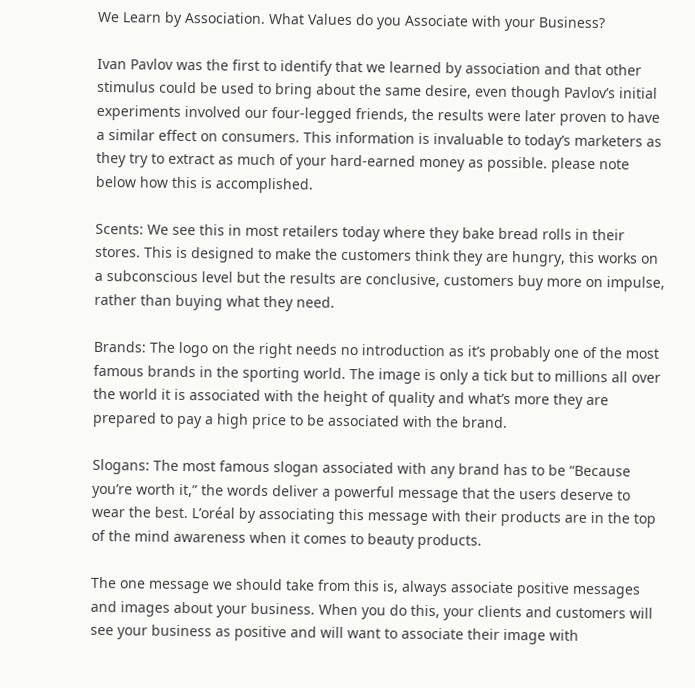We Learn by Association. What Values do you Associate with your Business?

Ivan Pavlov was the first to identify that we learned by association and that other stimulus could be used to bring about the same desire, even though Pavlov’s initial experiments involved our four-legged friends, the results were later proven to have a similar effect on consumers. This information is invaluable to today’s marketers as they try to extract as much of your hard-earned money as possible. please note below how this is accomplished.

Scents: We see this in most retailers today where they bake bread rolls in their stores. This is designed to make the customers think they are hungry, this works on a subconscious level but the results are conclusive, customers buy more on impulse, rather than buying what they need.

Brands: The logo on the right needs no introduction as it’s probably one of the most famous brands in the sporting world. The image is only a tick but to millions all over the world it is associated with the height of quality and what’s more they are prepared to pay a high price to be associated with the brand.

Slogans: The most famous slogan associated with any brand has to be “Because you’re worth it,” the words deliver a powerful message that the users deserve to wear the best. L’oréal by associating this message with their products are in the top of the mind awareness when it comes to beauty products.

The one message we should take from this is, always associate positive messages and images about your business. When you do this, your clients and customers will see your business as positive and will want to associate their image with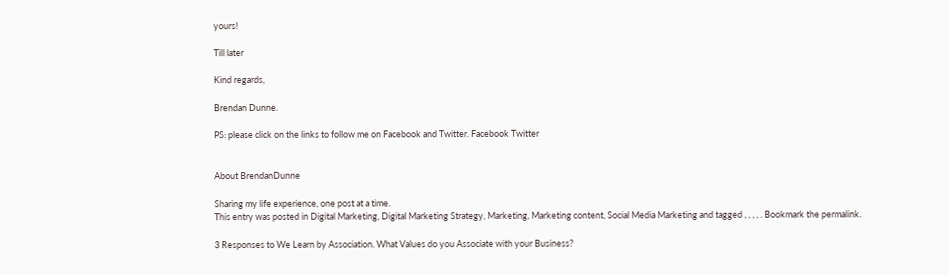yours!

Till later

Kind regards,

Brendan Dunne.

PS: please click on the links to follow me on Facebook and Twitter. Facebook Twitter


About BrendanDunne

Sharing my life experience, one post at a time.
This entry was posted in Digital Marketing, Digital Marketing Strategy, Marketing, Marketing content, Social Media Marketing and tagged , , , , . Bookmark the permalink.

3 Responses to We Learn by Association. What Values do you Associate with your Business?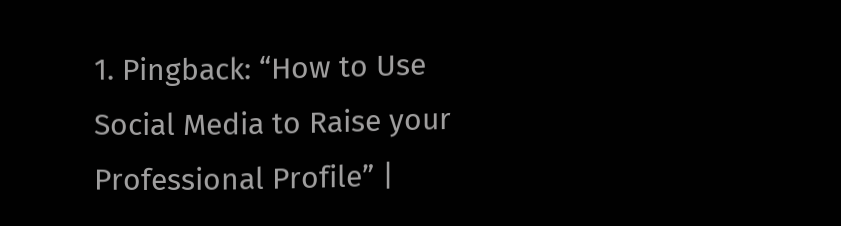1. Pingback: “How to Use Social Media to Raise your Professional Profile” |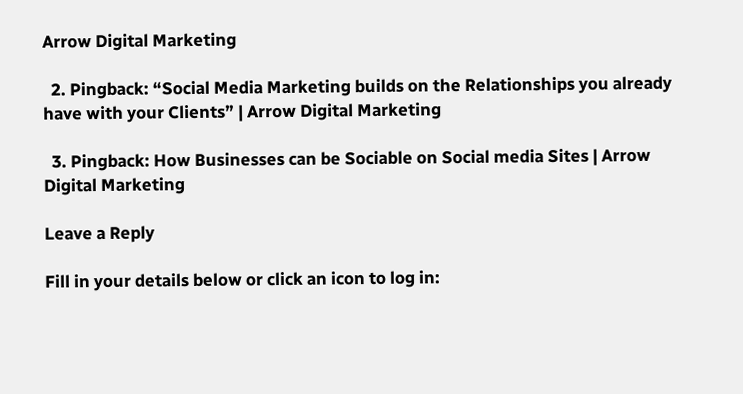Arrow Digital Marketing

  2. Pingback: “Social Media Marketing builds on the Relationships you already have with your Clients” | Arrow Digital Marketing

  3. Pingback: How Businesses can be Sociable on Social media Sites | Arrow Digital Marketing

Leave a Reply

Fill in your details below or click an icon to log in: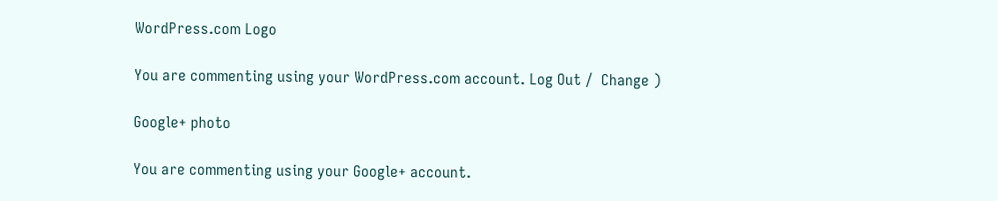WordPress.com Logo

You are commenting using your WordPress.com account. Log Out /  Change )

Google+ photo

You are commenting using your Google+ account.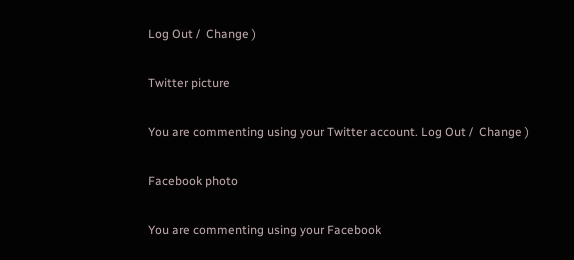Log Out /  Change )

Twitter picture

You are commenting using your Twitter account. Log Out /  Change )

Facebook photo

You are commenting using your Facebook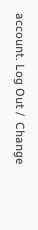account. Log Out /  Change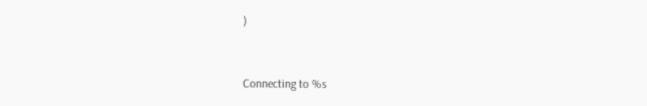)


Connecting to %s